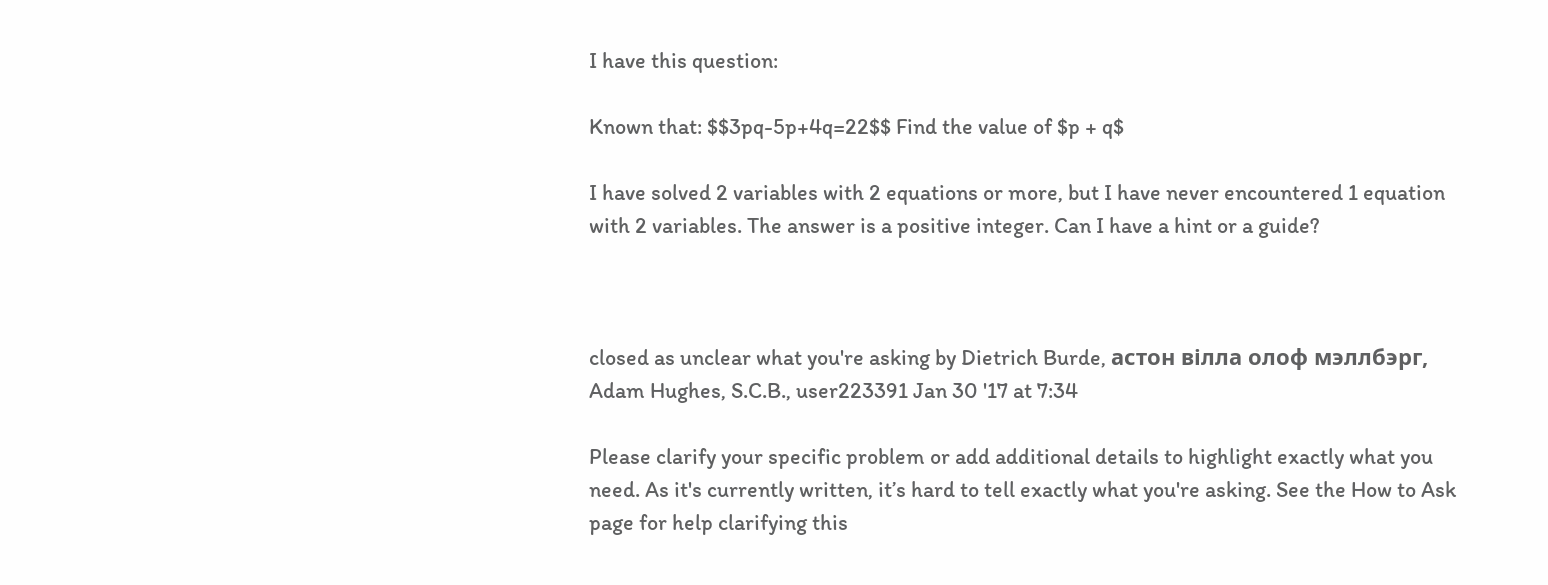I have this question:

Known that: $$3pq-5p+4q=22$$ Find the value of $p + q$

I have solved 2 variables with 2 equations or more, but I have never encountered 1 equation with 2 variables. The answer is a positive integer. Can I have a hint or a guide?



closed as unclear what you're asking by Dietrich Burde, астон вілла олоф мэллбэрг, Adam Hughes, S.C.B., user223391 Jan 30 '17 at 7:34

Please clarify your specific problem or add additional details to highlight exactly what you need. As it's currently written, it’s hard to tell exactly what you're asking. See the How to Ask page for help clarifying this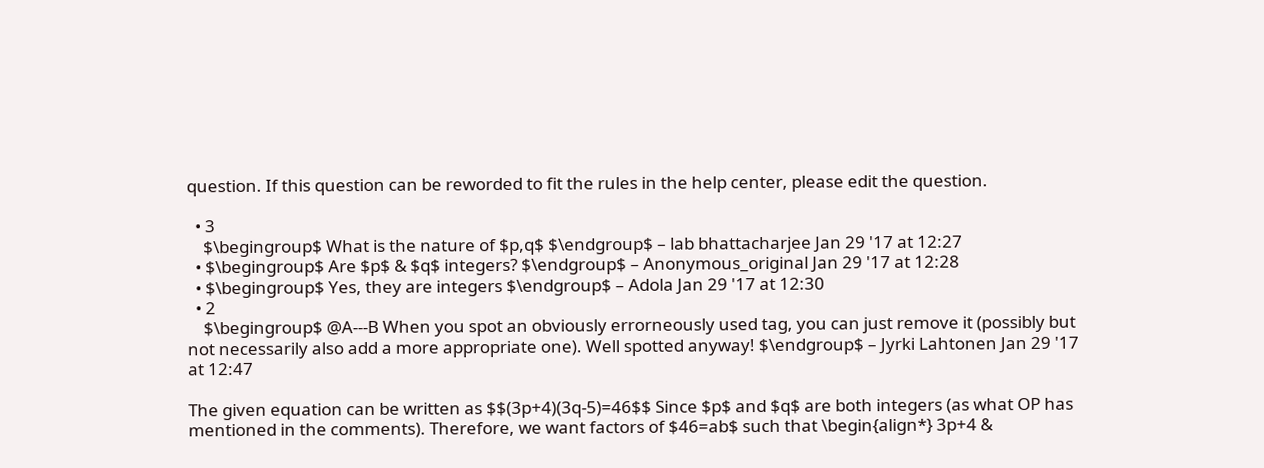question. If this question can be reworded to fit the rules in the help center, please edit the question.

  • 3
    $\begingroup$ What is the nature of $p,q$ $\endgroup$ – lab bhattacharjee Jan 29 '17 at 12:27
  • $\begingroup$ Are $p$ & $q$ integers? $\endgroup$ – Anonymous_original Jan 29 '17 at 12:28
  • $\begingroup$ Yes, they are integers $\endgroup$ – Adola Jan 29 '17 at 12:30
  • 2
    $\begingroup$ @A---B When you spot an obviously errorneously used tag, you can just remove it (possibly but not necessarily also add a more appropriate one). Well spotted anyway! $\endgroup$ – Jyrki Lahtonen Jan 29 '17 at 12:47

The given equation can be written as $$(3p+4)(3q-5)=46$$ Since $p$ and $q$ are both integers (as what OP has mentioned in the comments). Therefore, we want factors of $46=ab$ such that \begin{align*} 3p+4 &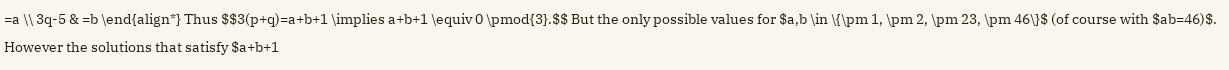=a \\ 3q-5 & =b \end{align*} Thus $$3(p+q)=a+b+1 \implies a+b+1 \equiv 0 \pmod{3}.$$ But the only possible values for $a,b \in \{\pm 1, \pm 2, \pm 23, \pm 46\}$ (of course with $ab=46)$. However the solutions that satisfy $a+b+1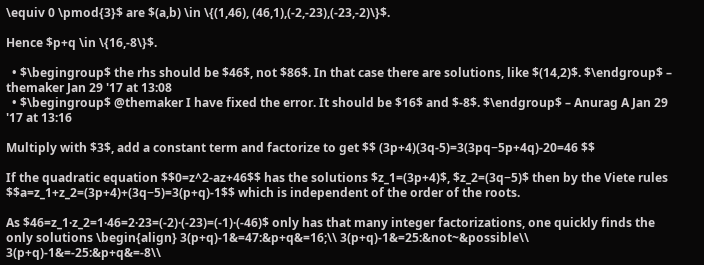\equiv 0 \pmod{3}$ are $(a,b) \in \{(1,46), (46,1),(-2,-23),(-23,-2)\}$.

Hence $p+q \in \{16,-8\}$.

  • $\begingroup$ the rhs should be $46$, not $86$. In that case there are solutions, like $(14,2)$. $\endgroup$ – themaker Jan 29 '17 at 13:08
  • $\begingroup$ @themaker I have fixed the error. It should be $16$ and $-8$. $\endgroup$ – Anurag A Jan 29 '17 at 13:16

Multiply with $3$, add a constant term and factorize to get $$ (3p+4)(3q-5)=3(3pq−5p+4q)-20=46 $$

If the quadratic equation $$0=z^2-az+46$$ has the solutions $z_1=(3p+4)$, $z_2=(3q−5)$ then by the Viete rules $$a=z_1+z_2=(3p+4)+(3q−5)=3(p+q)-1$$ which is independent of the order of the roots.

As $46=z_1·z_2=1·46=2·23=(-2)·(-23)=(-1)·(-46)$ only has that many integer factorizations, one quickly finds the only solutions \begin{align} 3(p+q)-1&=47:&p+q&=16;\\ 3(p+q)-1&=25:&not~&possible\\ 3(p+q)-1&=-25:&p+q&=-8\\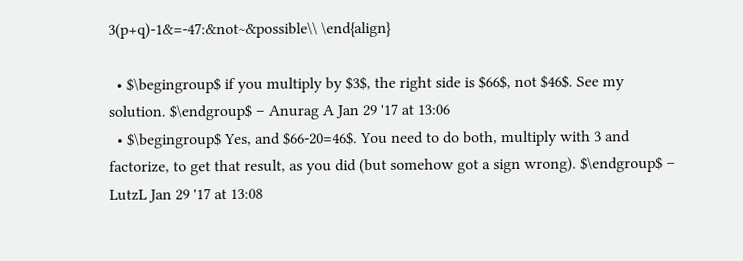3(p+q)-1&=-47:&not~&possible\\ \end{align}

  • $\begingroup$ if you multiply by $3$, the right side is $66$, not $46$. See my solution. $\endgroup$ – Anurag A Jan 29 '17 at 13:06
  • $\begingroup$ Yes, and $66-20=46$. You need to do both, multiply with 3 and factorize, to get that result, as you did (but somehow got a sign wrong). $\endgroup$ – LutzL Jan 29 '17 at 13:08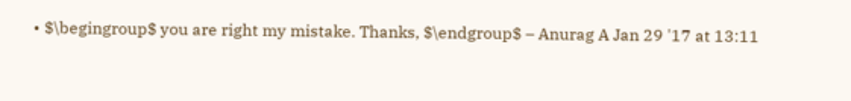• $\begingroup$ you are right my mistake. Thanks, $\endgroup$ – Anurag A Jan 29 '17 at 13:11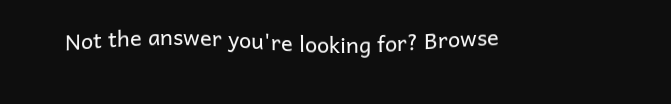Not the answer you're looking for? Browse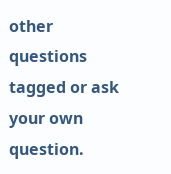other questions tagged or ask your own question.